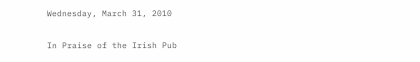Wednesday, March 31, 2010

In Praise of the Irish Pub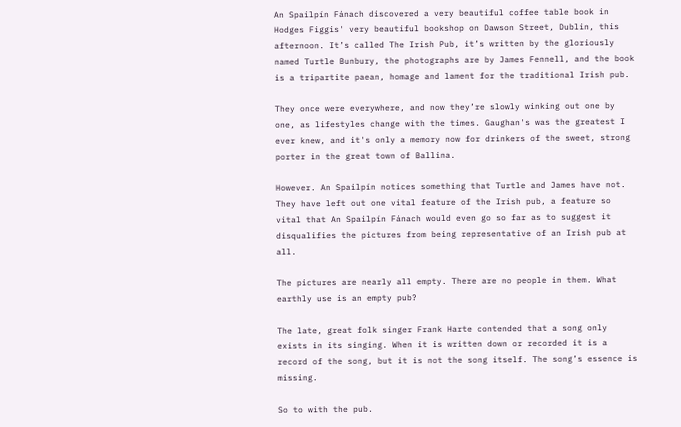An Spailpín Fánach discovered a very beautiful coffee table book in Hodges Figgis' very beautiful bookshop on Dawson Street, Dublin, this afternoon. It’s called The Irish Pub, it’s written by the gloriously named Turtle Bunbury, the photographs are by James Fennell, and the book is a tripartite paean, homage and lament for the traditional Irish pub.

They once were everywhere, and now they’re slowly winking out one by one, as lifestyles change with the times. Gaughan's was the greatest I ever knew, and it's only a memory now for drinkers of the sweet, strong porter in the great town of Ballina.

However. An Spailpín notices something that Turtle and James have not. They have left out one vital feature of the Irish pub, a feature so vital that An Spailpín Fánach would even go so far as to suggest it disqualifies the pictures from being representative of an Irish pub at all.

The pictures are nearly all empty. There are no people in them. What earthly use is an empty pub?

The late, great folk singer Frank Harte contended that a song only exists in its singing. When it is written down or recorded it is a record of the song, but it is not the song itself. The song’s essence is missing.

So to with the pub.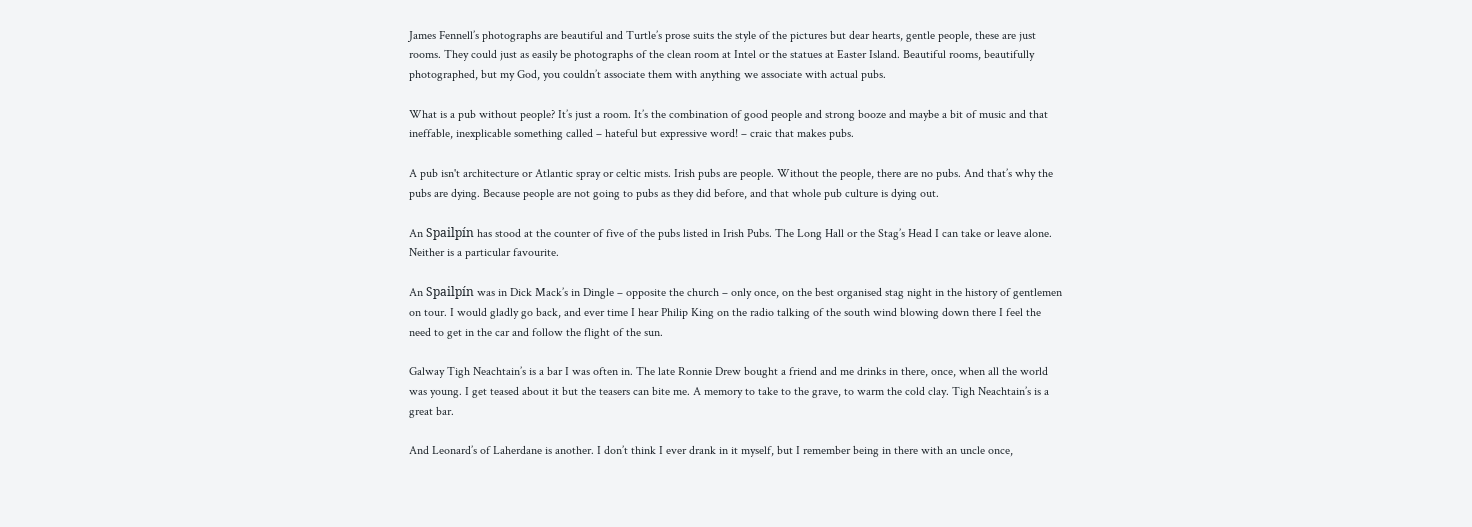James Fennell’s photographs are beautiful and Turtle’s prose suits the style of the pictures but dear hearts, gentle people, these are just rooms. They could just as easily be photographs of the clean room at Intel or the statues at Easter Island. Beautiful rooms, beautifully photographed, but my God, you couldn’t associate them with anything we associate with actual pubs.

What is a pub without people? It’s just a room. It’s the combination of good people and strong booze and maybe a bit of music and that ineffable, inexplicable something called – hateful but expressive word! – craic that makes pubs.

A pub isn't architecture or Atlantic spray or celtic mists. Irish pubs are people. Without the people, there are no pubs. And that’s why the pubs are dying. Because people are not going to pubs as they did before, and that whole pub culture is dying out.

An Spailpín has stood at the counter of five of the pubs listed in Irish Pubs. The Long Hall or the Stag’s Head I can take or leave alone. Neither is a particular favourite.

An Spailpín was in Dick Mack’s in Dingle – opposite the church – only once, on the best organised stag night in the history of gentlemen on tour. I would gladly go back, and ever time I hear Philip King on the radio talking of the south wind blowing down there I feel the need to get in the car and follow the flight of the sun.

Galway Tigh Neachtain’s is a bar I was often in. The late Ronnie Drew bought a friend and me drinks in there, once, when all the world was young. I get teased about it but the teasers can bite me. A memory to take to the grave, to warm the cold clay. Tigh Neachtain’s is a great bar.

And Leonard’s of Laherdane is another. I don’t think I ever drank in it myself, but I remember being in there with an uncle once,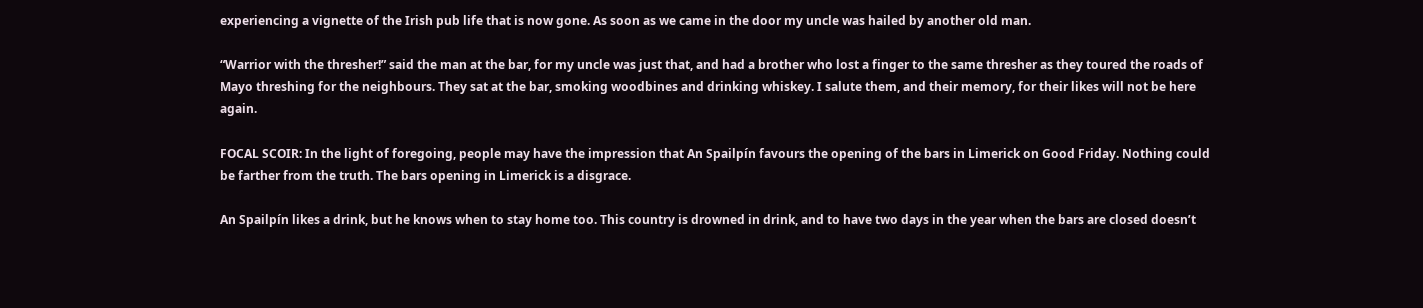experiencing a vignette of the Irish pub life that is now gone. As soon as we came in the door my uncle was hailed by another old man.

“Warrior with the thresher!” said the man at the bar, for my uncle was just that, and had a brother who lost a finger to the same thresher as they toured the roads of Mayo threshing for the neighbours. They sat at the bar, smoking woodbines and drinking whiskey. I salute them, and their memory, for their likes will not be here again.

FOCAL SCOIR: In the light of foregoing, people may have the impression that An Spailpín favours the opening of the bars in Limerick on Good Friday. Nothing could be farther from the truth. The bars opening in Limerick is a disgrace.

An Spailpín likes a drink, but he knows when to stay home too. This country is drowned in drink, and to have two days in the year when the bars are closed doesn’t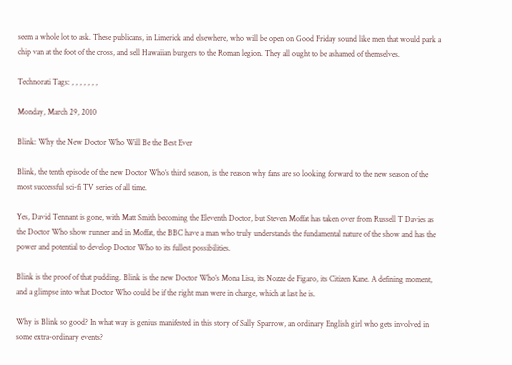seem a whole lot to ask. These publicans, in Limerick and elsewhere, who will be open on Good Friday sound like men that would park a chip van at the foot of the cross, and sell Hawaiian burgers to the Roman legion. They all ought to be ashamed of themselves.

Technorati Tags: , , , , , , ,

Monday, March 29, 2010

Blink: Why the New Doctor Who Will Be the Best Ever

Blink, the tenth episode of the new Doctor Who’s third season, is the reason why fans are so looking forward to the new season of the most successful sci-fi TV series of all time.

Yes, David Tennant is gone, with Matt Smith becoming the Eleventh Doctor, but Steven Moffat has taken over from Russell T Davies as the Doctor Who show runner and in Moffat, the BBC have a man who truly understands the fundamental nature of the show and has the power and potential to develop Doctor Who to its fullest possibilities.

Blink is the proof of that pudding. Blink is the new Doctor Who’s Mona Lisa, its Nozze de Figaro, its Citizen Kane. A defining moment, and a glimpse into what Doctor Who could be if the right man were in charge, which at last he is.

Why is Blink so good? In what way is genius manifested in this story of Sally Sparrow, an ordinary English girl who gets involved in some extra-ordinary events?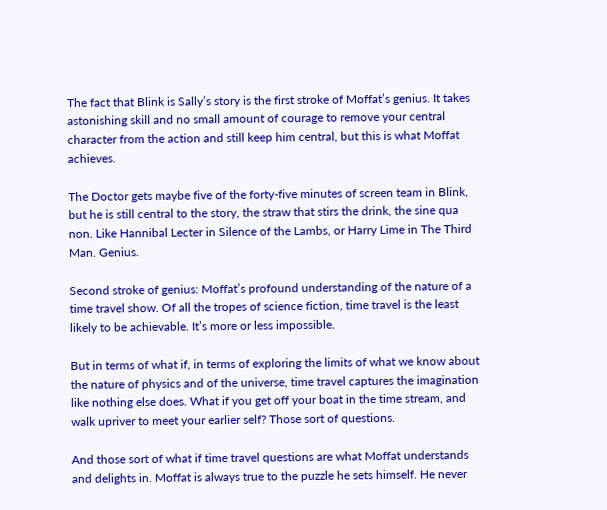The fact that Blink is Sally’s story is the first stroke of Moffat’s genius. It takes astonishing skill and no small amount of courage to remove your central character from the action and still keep him central, but this is what Moffat achieves.

The Doctor gets maybe five of the forty-five minutes of screen team in Blink, but he is still central to the story, the straw that stirs the drink, the sine qua non. Like Hannibal Lecter in Silence of the Lambs, or Harry Lime in The Third Man. Genius.

Second stroke of genius: Moffat’s profound understanding of the nature of a time travel show. Of all the tropes of science fiction, time travel is the least likely to be achievable. It’s more or less impossible.

But in terms of what if, in terms of exploring the limits of what we know about the nature of physics and of the universe, time travel captures the imagination like nothing else does. What if you get off your boat in the time stream, and walk upriver to meet your earlier self? Those sort of questions.

And those sort of what if time travel questions are what Moffat understands and delights in. Moffat is always true to the puzzle he sets himself. He never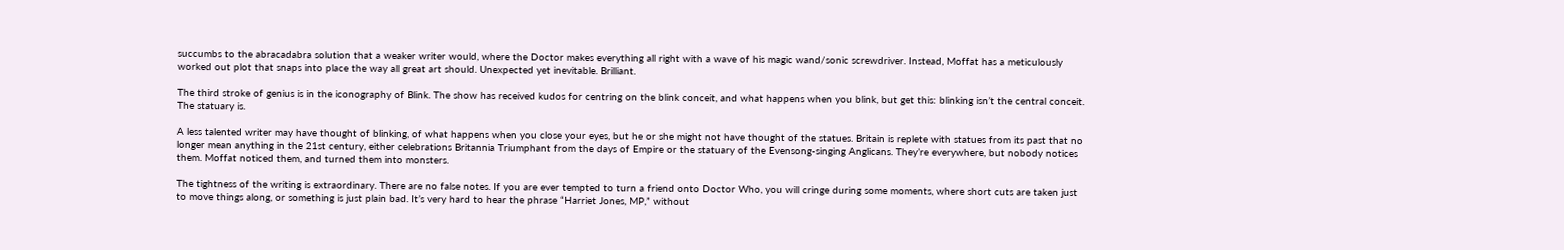succumbs to the abracadabra solution that a weaker writer would, where the Doctor makes everything all right with a wave of his magic wand/sonic screwdriver. Instead, Moffat has a meticulously worked out plot that snaps into place the way all great art should. Unexpected yet inevitable. Brilliant.

The third stroke of genius is in the iconography of Blink. The show has received kudos for centring on the blink conceit, and what happens when you blink, but get this: blinking isn’t the central conceit. The statuary is.

A less talented writer may have thought of blinking, of what happens when you close your eyes, but he or she might not have thought of the statues. Britain is replete with statues from its past that no longer mean anything in the 21st century, either celebrations Britannia Triumphant from the days of Empire or the statuary of the Evensong-singing Anglicans. They’re everywhere, but nobody notices them. Moffat noticed them, and turned them into monsters.

The tightness of the writing is extraordinary. There are no false notes. If you are ever tempted to turn a friend onto Doctor Who, you will cringe during some moments, where short cuts are taken just to move things along, or something is just plain bad. It’s very hard to hear the phrase “Harriet Jones, MP,” without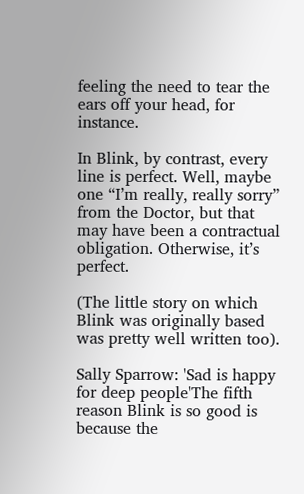feeling the need to tear the ears off your head, for instance.

In Blink, by contrast, every line is perfect. Well, maybe one “I’m really, really sorry” from the Doctor, but that may have been a contractual obligation. Otherwise, it’s perfect.

(The little story on which Blink was originally based was pretty well written too).

Sally Sparrow: 'Sad is happy for deep people'The fifth reason Blink is so good is because the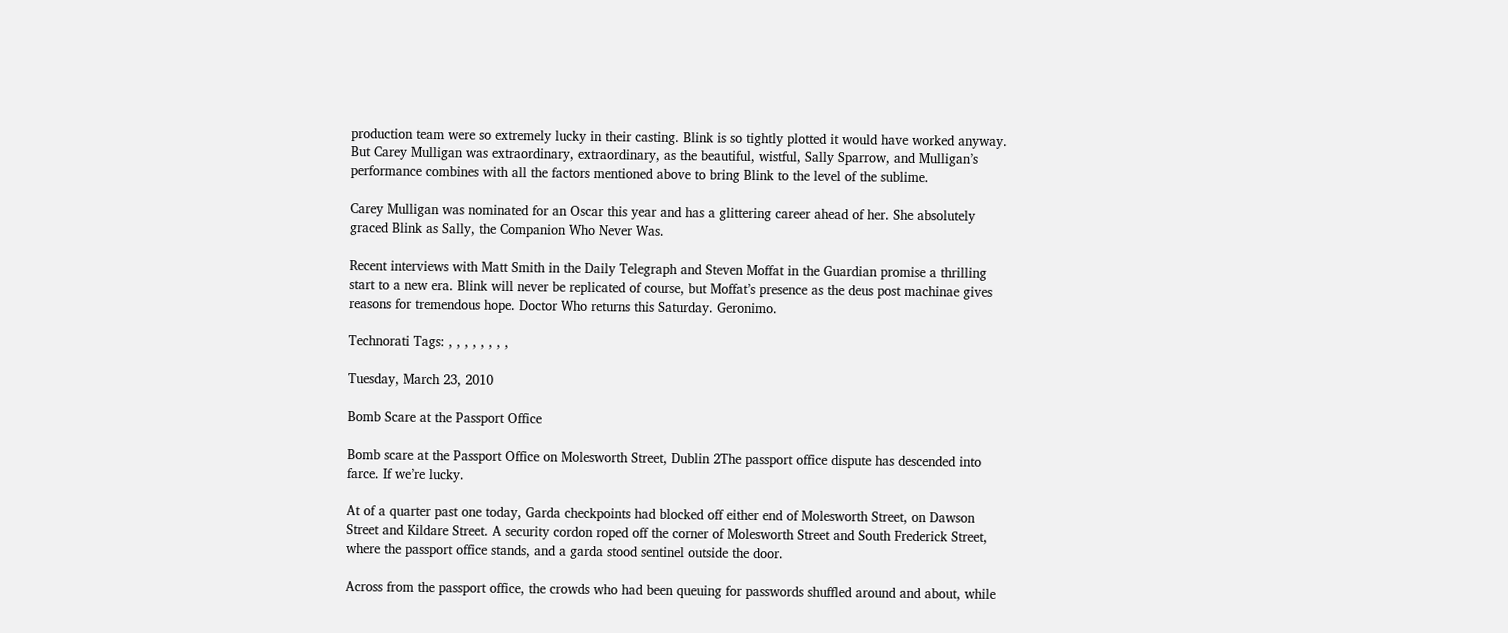production team were so extremely lucky in their casting. Blink is so tightly plotted it would have worked anyway. But Carey Mulligan was extraordinary, extraordinary, as the beautiful, wistful, Sally Sparrow, and Mulligan’s performance combines with all the factors mentioned above to bring Blink to the level of the sublime.

Carey Mulligan was nominated for an Oscar this year and has a glittering career ahead of her. She absolutely graced Blink as Sally, the Companion Who Never Was.

Recent interviews with Matt Smith in the Daily Telegraph and Steven Moffat in the Guardian promise a thrilling start to a new era. Blink will never be replicated of course, but Moffat’s presence as the deus post machinae gives reasons for tremendous hope. Doctor Who returns this Saturday. Geronimo.

Technorati Tags: , , , , , , , ,

Tuesday, March 23, 2010

Bomb Scare at the Passport Office

Bomb scare at the Passport Office on Molesworth Street, Dublin 2The passport office dispute has descended into farce. If we’re lucky.

At of a quarter past one today, Garda checkpoints had blocked off either end of Molesworth Street, on Dawson Street and Kildare Street. A security cordon roped off the corner of Molesworth Street and South Frederick Street, where the passport office stands, and a garda stood sentinel outside the door.

Across from the passport office, the crowds who had been queuing for passwords shuffled around and about, while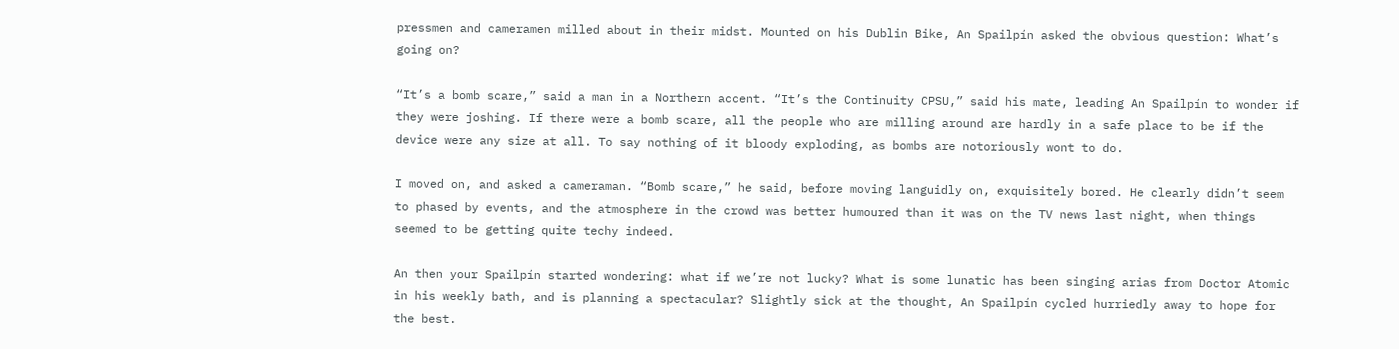pressmen and cameramen milled about in their midst. Mounted on his Dublin Bike, An Spailpín asked the obvious question: What’s going on?

“It’s a bomb scare,” said a man in a Northern accent. “It’s the Continuity CPSU,” said his mate, leading An Spailpín to wonder if they were joshing. If there were a bomb scare, all the people who are milling around are hardly in a safe place to be if the device were any size at all. To say nothing of it bloody exploding, as bombs are notoriously wont to do.

I moved on, and asked a cameraman. “Bomb scare,” he said, before moving languidly on, exquisitely bored. He clearly didn’t seem to phased by events, and the atmosphere in the crowd was better humoured than it was on the TV news last night, when things seemed to be getting quite techy indeed.

An then your Spailpín started wondering: what if we’re not lucky? What is some lunatic has been singing arias from Doctor Atomic in his weekly bath, and is planning a spectacular? Slightly sick at the thought, An Spailpín cycled hurriedly away to hope for the best.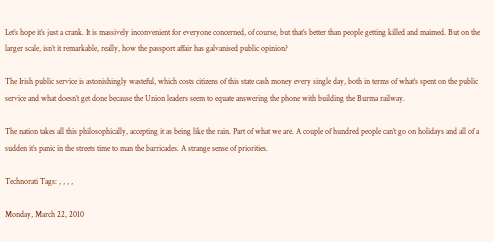Let’s hope it’s just a crank. It is massively inconvenient for everyone concerned, of course, but that’s better than people getting killed and maimed. But on the larger scale, isn’t it remarkable, really, how the passport affair has galvanised public opinion?

The Irish public service is astonishingly wasteful, which costs citizens of this state cash money every single day, both in terms of what’s spent on the public service and what doesn’t get done because the Union leaders seem to equate answering the phone with building the Burma railway.

The nation takes all this philosophically, accepting it as being like the rain. Part of what we are. A couple of hundred people can’t go on holidays and all of a sudden it’s panic in the streets time to man the barricades. A strange sense of priorities.

Technorati Tags: , , , ,

Monday, March 22, 2010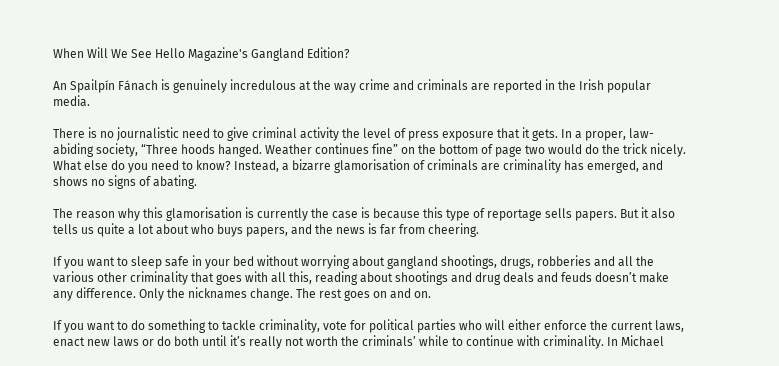When Will We See Hello Magazine's Gangland Edition?

An Spailpín Fánach is genuinely incredulous at the way crime and criminals are reported in the Irish popular media.

There is no journalistic need to give criminal activity the level of press exposure that it gets. In a proper, law-abiding society, “Three hoods hanged. Weather continues fine” on the bottom of page two would do the trick nicely. What else do you need to know? Instead, a bizarre glamorisation of criminals are criminality has emerged, and shows no signs of abating.

The reason why this glamorisation is currently the case is because this type of reportage sells papers. But it also tells us quite a lot about who buys papers, and the news is far from cheering.

If you want to sleep safe in your bed without worrying about gangland shootings, drugs, robberies and all the various other criminality that goes with all this, reading about shootings and drug deals and feuds doesn’t make any difference. Only the nicknames change. The rest goes on and on.

If you want to do something to tackle criminality, vote for political parties who will either enforce the current laws, enact new laws or do both until it’s really not worth the criminals’ while to continue with criminality. In Michael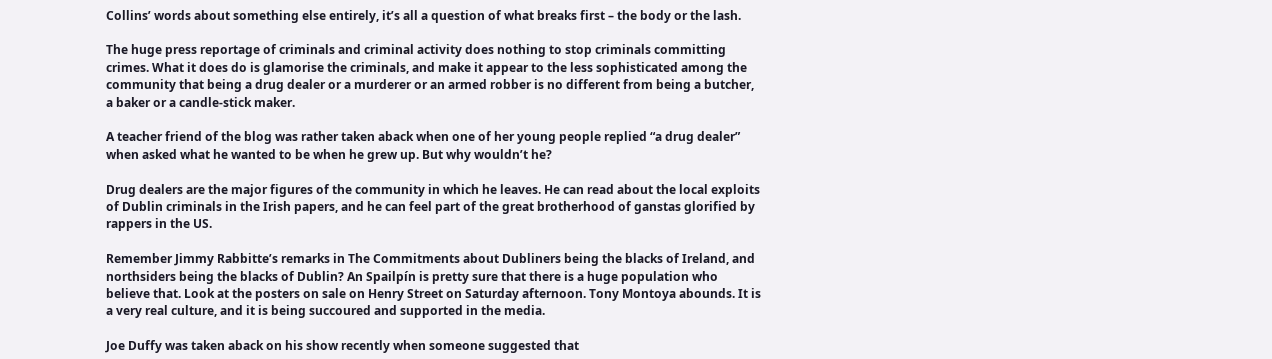Collins’ words about something else entirely, it’s all a question of what breaks first – the body or the lash.

The huge press reportage of criminals and criminal activity does nothing to stop criminals committing crimes. What it does do is glamorise the criminals, and make it appear to the less sophisticated among the community that being a drug dealer or a murderer or an armed robber is no different from being a butcher, a baker or a candle-stick maker.

A teacher friend of the blog was rather taken aback when one of her young people replied “a drug dealer” when asked what he wanted to be when he grew up. But why wouldn’t he?

Drug dealers are the major figures of the community in which he leaves. He can read about the local exploits of Dublin criminals in the Irish papers, and he can feel part of the great brotherhood of ganstas glorified by rappers in the US.

Remember Jimmy Rabbitte’s remarks in The Commitments about Dubliners being the blacks of Ireland, and northsiders being the blacks of Dublin? An Spailpín is pretty sure that there is a huge population who believe that. Look at the posters on sale on Henry Street on Saturday afternoon. Tony Montoya abounds. It is a very real culture, and it is being succoured and supported in the media.

Joe Duffy was taken aback on his show recently when someone suggested that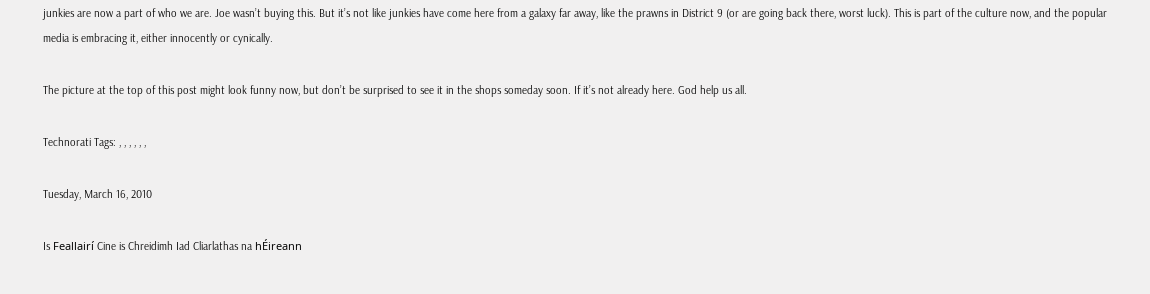junkies are now a part of who we are. Joe wasn’t buying this. But it’s not like junkies have come here from a galaxy far away, like the prawns in District 9 (or are going back there, worst luck). This is part of the culture now, and the popular media is embracing it, either innocently or cynically.

The picture at the top of this post might look funny now, but don’t be surprised to see it in the shops someday soon. If it’s not already here. God help us all.

Technorati Tags: , , , , , ,

Tuesday, March 16, 2010

Is Feallairí Cine is Chreidimh Iad Cliarlathas na hÉireann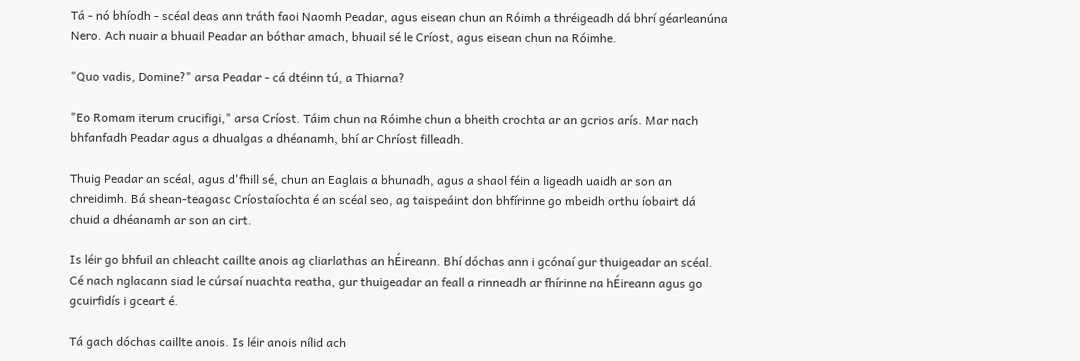Tá - nó bhíodh - scéal deas ann tráth faoi Naomh Peadar, agus eisean chun an Róimh a thréigeadh dá bhrí géarleanúna Nero. Ach nuair a bhuail Peadar an bóthar amach, bhuail sé le Críost, agus eisean chun na Róimhe.

"Quo vadis, Domine?" arsa Peadar - cá dtéinn tú, a Thiarna?

"Eo Romam iterum crucifigi," arsa Críost. Táim chun na Róimhe chun a bheith crochta ar an gcrios arís. Mar nach bhfanfadh Peadar agus a dhualgas a dhéanamh, bhí ar Chríost filleadh.

Thuig Peadar an scéal, agus d'fhill sé, chun an Eaglais a bhunadh, agus a shaol féin a ligeadh uaidh ar son an chreidimh. Bá shean-teagasc Críostaíochta é an scéal seo, ag taispeáint don bhfírinne go mbeidh orthu íobairt dá chuid a dhéanamh ar son an cirt.

Is léir go bhfuil an chleacht caillte anois ag cliarlathas an hÉireann. Bhí dóchas ann i gcónaí gur thuigeadar an scéal. Cé nach nglacann siad le cúrsaí nuachta reatha, gur thuigeadar an feall a rinneadh ar fhírinne na hÉireann agus go gcuirfidís i gceart é.

Tá gach dóchas caillte anois. Is léir anois nílid ach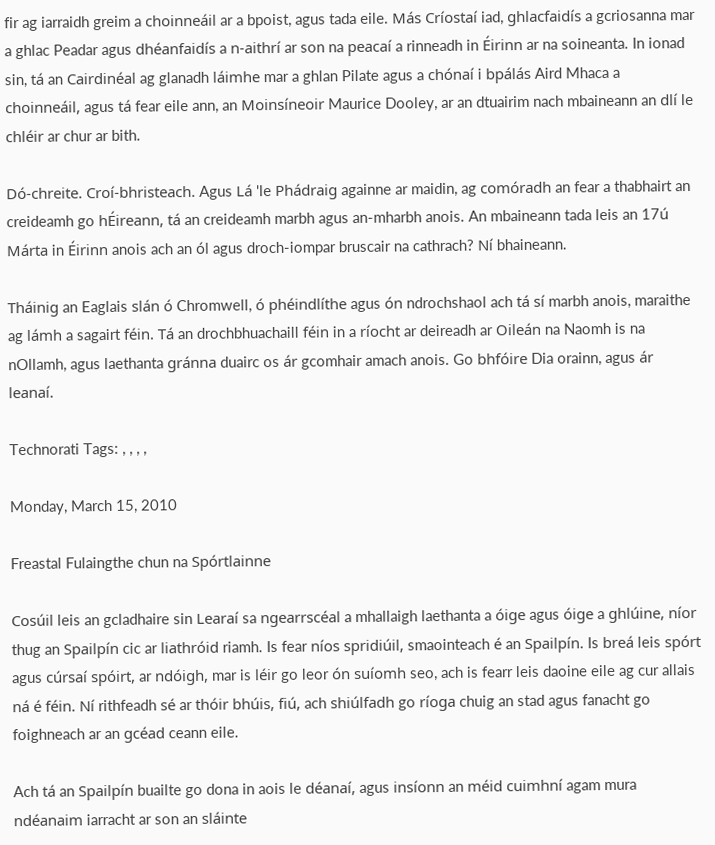fir ag iarraidh greim a choinneáil ar a bpoist, agus tada eile. Más Críostaí iad, ghlacfaidís a gcriosanna mar a ghlac Peadar agus dhéanfaidís a n-aithrí ar son na peacaí a rinneadh in Éirinn ar na soineanta. In ionad sin, tá an Cairdinéal ag glanadh láimhe mar a ghlan Pilate agus a chónaí i bpálás Aird Mhaca a choinneáil, agus tá fear eile ann, an Moinsíneoir Maurice Dooley, ar an dtuairim nach mbaineann an dlí le chléir ar chur ar bith.

Dó-chreite. Croí-bhristeach. Agus Lá 'le Phádraig againne ar maidin, ag comóradh an fear a thabhairt an creideamh go hÉireann, tá an creideamh marbh agus an-mharbh anois. An mbaineann tada leis an 17ú Márta in Éirinn anois ach an ól agus droch-iompar bruscair na cathrach? Ní bhaineann.

Tháinig an Eaglais slán ó Chromwell, ó phéindlíthe agus ón ndrochshaol ach tá sí marbh anois, maraithe ag lámh a sagairt féin. Tá an drochbhuachaill féin in a ríocht ar deireadh ar Oileán na Naomh is na nOllamh, agus laethanta gránna duairc os ár gcomhair amach anois. Go bhfóire Dia orainn, agus ár leanaí.

Technorati Tags: , , , ,

Monday, March 15, 2010

Freastal Fulaingthe chun na Spórtlainne

Cosúil leis an gcladhaire sin Learaí sa ngearrscéal a mhallaigh laethanta a óige agus óige a ghlúine, níor thug an Spailpín cic ar liathróid riamh. Is fear níos spridiúil, smaointeach é an Spailpín. Is breá leis spórt agus cúrsaí spóirt, ar ndóigh, mar is léir go leor ón suíomh seo, ach is fearr leis daoine eile ag cur allais ná é féin. Ní rithfeadh sé ar thóir bhúis, fiú, ach shiúlfadh go ríoga chuig an stad agus fanacht go foighneach ar an gcéad ceann eile.

Ach tá an Spailpín buailte go dona in aois le déanaí, agus insíonn an méid cuimhní agam mura ndéanaim iarracht ar son an sláinte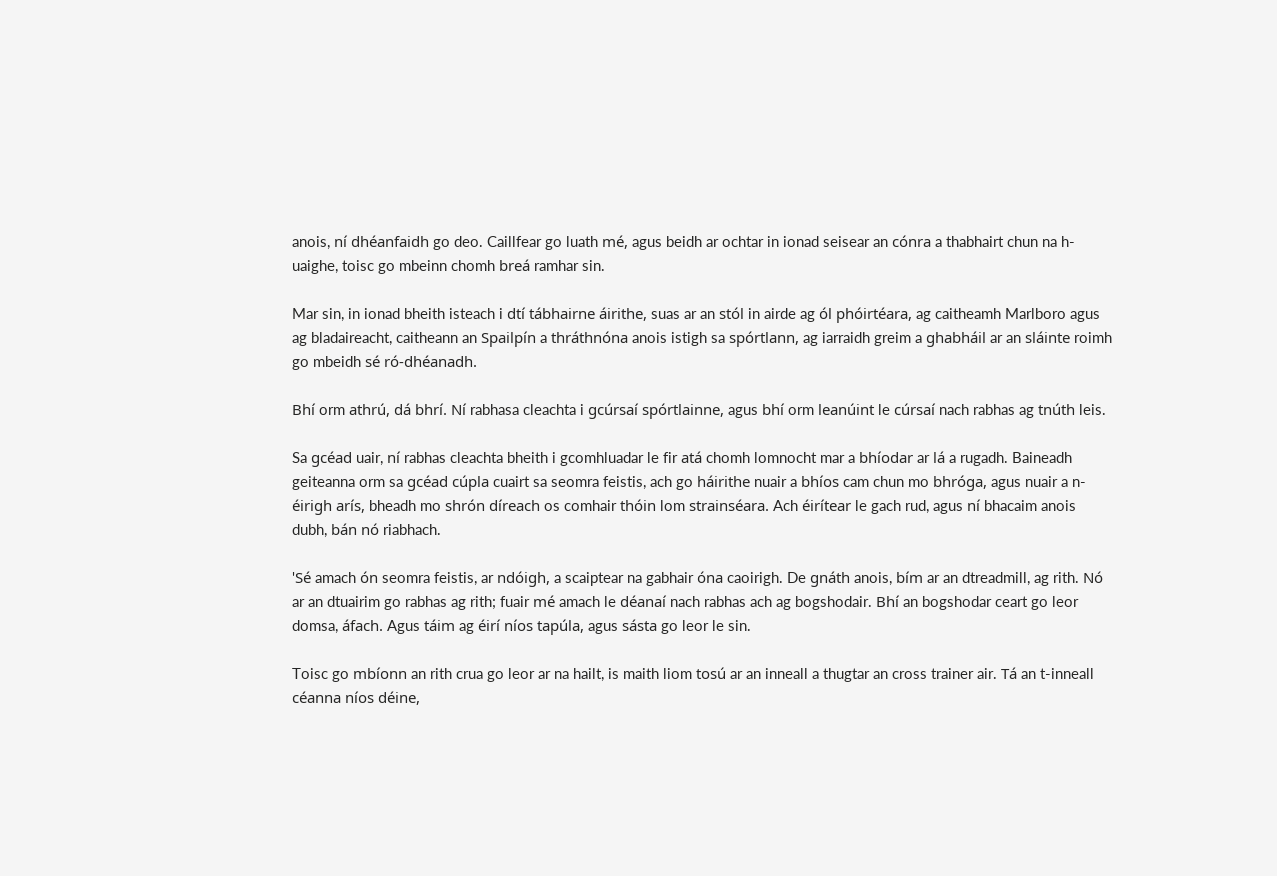anois, ní dhéanfaidh go deo. Caillfear go luath mé, agus beidh ar ochtar in ionad seisear an cónra a thabhairt chun na h-uaighe, toisc go mbeinn chomh breá ramhar sin.

Mar sin, in ionad bheith isteach i dtí tábhairne áirithe, suas ar an stól in airde ag ól phóirtéara, ag caitheamh Marlboro agus ag bladaireacht, caitheann an Spailpín a thráthnóna anois istigh sa spórtlann, ag iarraidh greim a ghabháil ar an sláinte roimh go mbeidh sé ró-dhéanadh.

Bhí orm athrú, dá bhrí. Ní rabhasa cleachta i gcúrsaí spórtlainne, agus bhí orm leanúint le cúrsaí nach rabhas ag tnúth leis.

Sa gcéad uair, ní rabhas cleachta bheith i gcomhluadar le fir atá chomh lomnocht mar a bhíodar ar lá a rugadh. Baineadh geiteanna orm sa gcéad cúpla cuairt sa seomra feistis, ach go háirithe nuair a bhíos cam chun mo bhróga, agus nuair a n-éirigh arís, bheadh mo shrón díreach os comhair thóin lom strainséara. Ach éirítear le gach rud, agus ní bhacaim anois dubh, bán nó riabhach.

'Sé amach ón seomra feistis, ar ndóigh, a scaiptear na gabhair óna caoirigh. De gnáth anois, bím ar an dtreadmill, ag rith. Nó ar an dtuairim go rabhas ag rith; fuair mé amach le déanaí nach rabhas ach ag bogshodair. Bhí an bogshodar ceart go leor domsa, áfach. Agus táim ag éirí níos tapúla, agus sásta go leor le sin.

Toisc go mbíonn an rith crua go leor ar na hailt, is maith liom tosú ar an inneall a thugtar an cross trainer air. Tá an t-inneall céanna níos déine,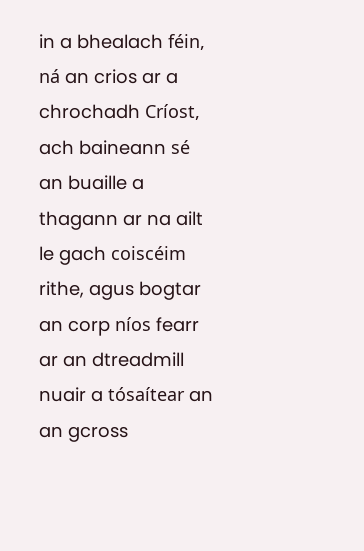in a bhealach féin, ná an crios ar a chrochadh Críost, ach baineann sé an buaille a thagann ar na ailt le gach coiscéim rithe, agus bogtar an corp níos fearr ar an dtreadmill nuair a tósaítear an an gcross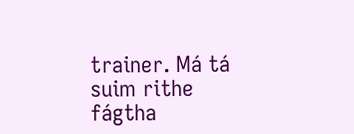trainer. Má tá suim rithe fágtha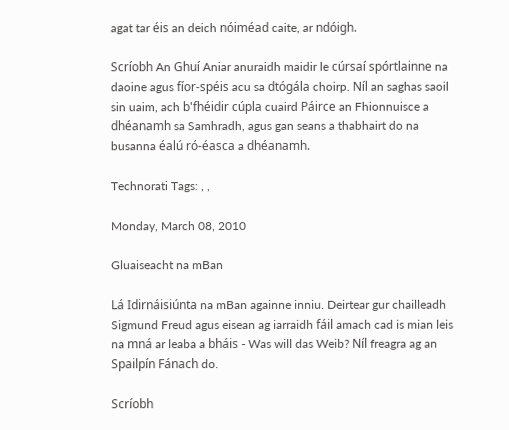agat tar éis an deich nóiméad caite, ar ndóigh.

Scríobh An Ghuí Aniar anuraidh maidir le cúrsaí spórtlainne na daoine agus fíor-spéis acu sa dtógála choirp. Níl an saghas saoil sin uaim, ach b'fhéidir cúpla cuaird Páirce an Fhionnuisce a dhéanamh sa Samhradh, agus gan seans a thabhairt do na busanna éalú ró-éasca a dhéanamh.

Technorati Tags: , ,

Monday, March 08, 2010

Gluaiseacht na mBan

Lá Idirnáisiúnta na mBan againne inniu. Deirtear gur chailleadh Sigmund Freud agus eisean ag iarraidh fáil amach cad is mian leis na mná ar leaba a bháis - Was will das Weib? Níl freagra ag an Spailpín Fánach do.

Scríobh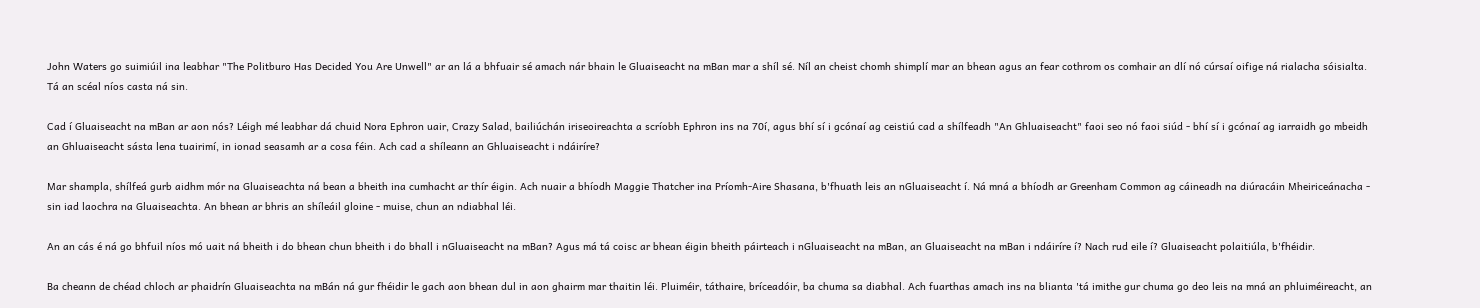John Waters go suimiúil ina leabhar "The Politburo Has Decided You Are Unwell" ar an lá a bhfuair sé amach nár bhain le Gluaiseacht na mBan mar a shíl sé. Níl an cheist chomh shimplí mar an bhean agus an fear cothrom os comhair an dlí nó cúrsaí oifige ná rialacha sóisialta. Tá an scéal níos casta ná sin.

Cad í Gluaiseacht na mBan ar aon nós? Léigh mé leabhar dá chuid Nora Ephron uair, Crazy Salad, bailiúchán iriseoireachta a scríobh Ephron ins na 70í, agus bhí sí i gcónaí ag ceistiú cad a shílfeadh "An Ghluaiseacht" faoi seo nó faoi siúd - bhí sí i gcónaí ag iarraidh go mbeidh an Ghluaiseacht sásta lena tuairimí, in ionad seasamh ar a cosa féin. Ach cad a shíleann an Ghluaiseacht i ndáiríre?

Mar shampla, shílfeá gurb aidhm mór na Gluaiseachta ná bean a bheith ina cumhacht ar thír éigin. Ach nuair a bhíodh Maggie Thatcher ina Príomh-Aire Shasana, b'fhuath leis an nGluaiseacht í. Ná mná a bhíodh ar Greenham Common ag cáineadh na diúracáin Mheiriceánacha - sin iad laochra na Gluaiseachta. An bhean ar bhris an shíleáil gloine - muise, chun an ndiabhal léi.

An an cás é ná go bhfuil níos mó uait ná bheith i do bhean chun bheith i do bhall i nGluaiseacht na mBan? Agus má tá coisc ar bhean éigin bheith páirteach i nGluaiseacht na mBan, an Gluaiseacht na mBan i ndáiríre í? Nach rud eile í? Gluaiseacht polaitiúla, b'fhéidir.

Ba cheann de chéad chloch ar phaidrín Gluaiseachta na mBán ná gur fhéidir le gach aon bhean dul in aon ghairm mar thaitin léi. Pluiméir, táthaire, bríceadóir, ba chuma sa diabhal. Ach fuarthas amach ins na blianta 'tá imithe gur chuma go deo leis na mná an phluiméireacht, an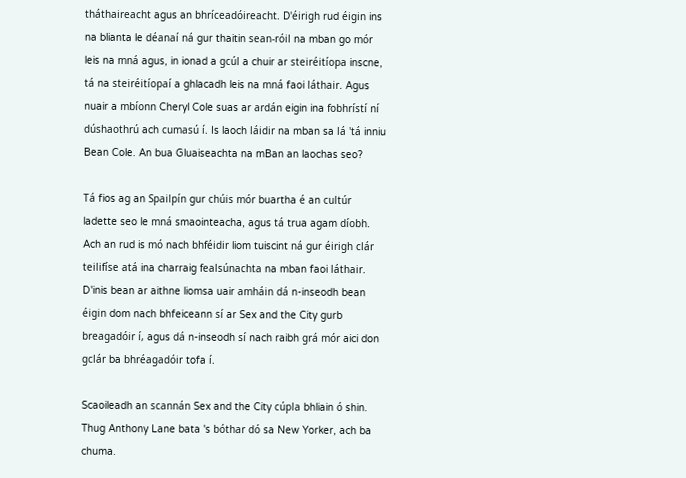tháthaireacht agus an bhríceadóireacht. D'éirigh rud éigin ins na blianta le déanaí ná gur thaitin sean-róil na mban go mór leis na mná agus, in ionad a gcúl a chuir ar steiréitíopa inscne, tá na steiréitíopaí a ghlacadh leis na mná faoi láthair. Agus nuair a mbíonn Cheryl Cole suas ar ardán eigin ina fobhrístí ní dúshaothrú ach cumasú í. Is laoch láidir na mban sa lá 'tá inniu Bean Cole. An bua Gluaiseachta na mBan an laochas seo?

Tá fios ag an Spailpín gur chúis mór buartha é an cultúr ladette seo le mná smaointeacha, agus tá trua agam díobh. Ach an rud is mó nach bhféidir liom tuiscint ná gur éirigh clár teilifíse atá ina charraig fealsúnachta na mban faoi láthair. D'inis bean ar aithne liomsa uair amháin dá n-inseodh bean éigin dom nach bhfeiceann sí ar Sex and the City gurb breagadóir í, agus dá n-inseodh sí nach raibh grá mór aici don gclár ba bhréagadóir tofa í.

Scaoileadh an scannán Sex and the City cúpla bhliain ó shin. Thug Anthony Lane bata 's bóthar dó sa New Yorker, ach ba chuma.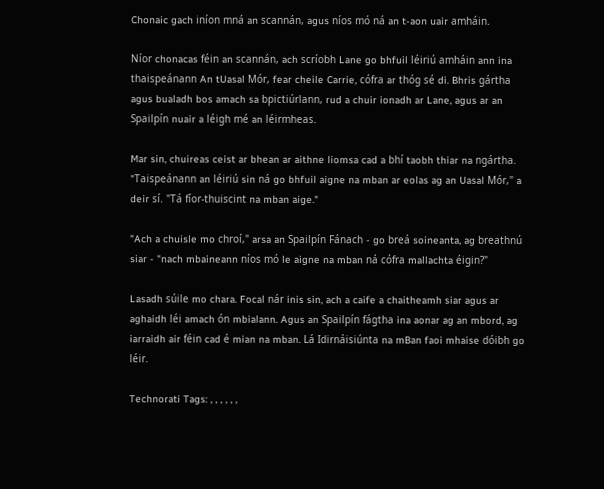Chonaic gach iníon mná an scannán, agus níos mó ná an t-aon uair amháin.

Níor chonacas féin an scannán, ach scríobh Lane go bhfuil léiriú amháin ann ina thaispeánann An tUasal Mór, fear cheile Carrie, cófra ar thóg sé di. Bhris gártha agus bualadh bos amach sa bpictiúrlann, rud a chuir ionadh ar Lane, agus ar an Spailpín nuair a léigh mé an léirmheas.

Mar sin, chuireas ceist ar bhean ar aithne liomsa cad a bhí taobh thiar na ngártha. "Taispeánann an léiriú sin ná go bhfuil aigne na mban ar eolas ag an Uasal Mór," a deir sí. "Tá fíor-thuiscint na mban aige."

"Ach a chuisle mo chroí," arsa an Spailpín Fánach - go breá soineanta, ag breathnú siar - "nach mbaineann níos mó le aigne na mban ná cófra mallachta éigin?"

Lasadh súile mo chara. Focal nár inis sin, ach a caife a chaitheamh siar agus ar aghaidh léi amach ón mbialann. Agus an Spailpín fágtha ina aonar ag an mbord, ag iarraidh air féin cad é mian na mban. Lá Idirnáisiúnta na mBan faoi mhaise dóibh go léir.

Technorati Tags: , , , , , ,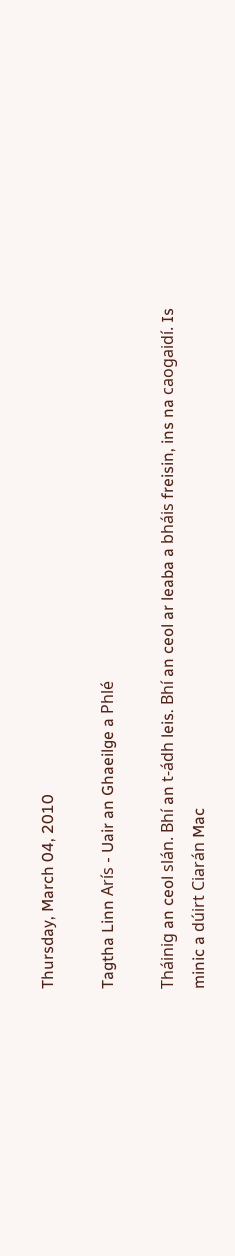Thursday, March 04, 2010

Tagtha Linn Arís - Uair an Ghaeilge a Phlé

Tháinig an ceol slán. Bhí an t-ádh leis. Bhí an ceol ar leaba a bháis freisin, ins na caogaidí. Is minic a dúirt Ciarán Mac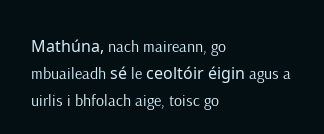Mathúna, nach maireann, go mbuaileadh sé le ceoltóir éigin agus a uirlis i bhfolach aige, toisc go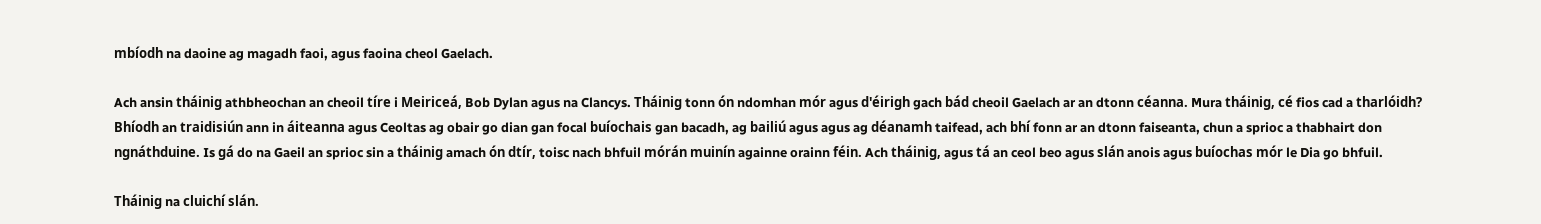mbíodh na daoine ag magadh faoi, agus faoina cheol Gaelach.

Ach ansin tháinig athbheochan an cheoil tíre i Meiriceá, Bob Dylan agus na Clancys. Tháinig tonn ón ndomhan mór agus d'éirigh gach bád cheoil Gaelach ar an dtonn céanna. Mura tháinig, cé fios cad a tharlóidh? Bhíodh an traidisiún ann in áiteanna agus Ceoltas ag obair go dian gan focal buíochais gan bacadh, ag bailiú agus agus ag déanamh taifead, ach bhí fonn ar an dtonn faiseanta, chun a sprioc a thabhairt don ngnáthduine. Is gá do na Gaeil an sprioc sin a tháinig amach ón dtír, toisc nach bhfuil mórán muinín againne orainn féin. Ach tháinig, agus tá an ceol beo agus slán anois agus buíochas mór le Dia go bhfuil.

Tháinig na cluichí slán.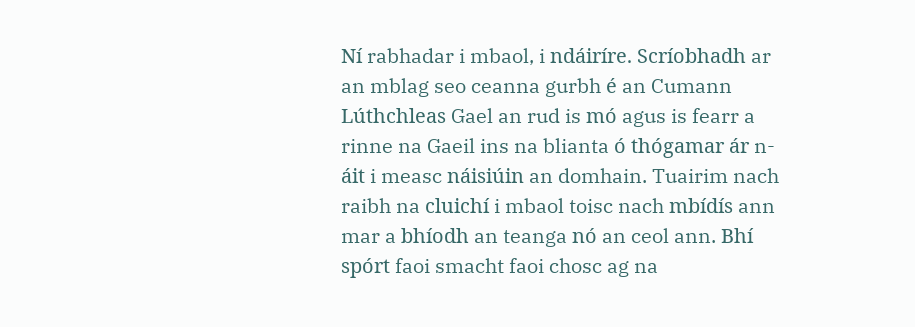Ní rabhadar i mbaol, i ndáiríre. Scríobhadh ar an mblag seo ceanna gurbh é an Cumann Lúthchleas Gael an rud is mó agus is fearr a rinne na Gaeil ins na blianta ó thógamar ár n-áit i measc náisiúin an domhain. Tuairim nach raibh na cluichí i mbaol toisc nach mbídís ann mar a bhíodh an teanga nó an ceol ann. Bhí spórt faoi smacht faoi chosc ag na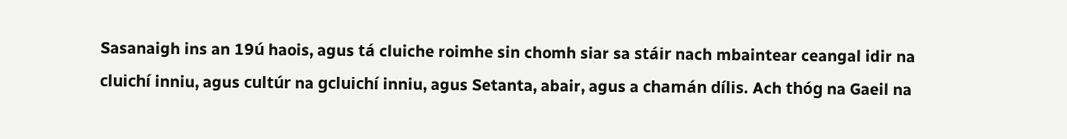Sasanaigh ins an 19ú haois, agus tá cluiche roimhe sin chomh siar sa stáir nach mbaintear ceangal idir na cluichí inniu, agus cultúr na gcluichí inniu, agus Setanta, abair, agus a chamán dílis. Ach thóg na Gaeil na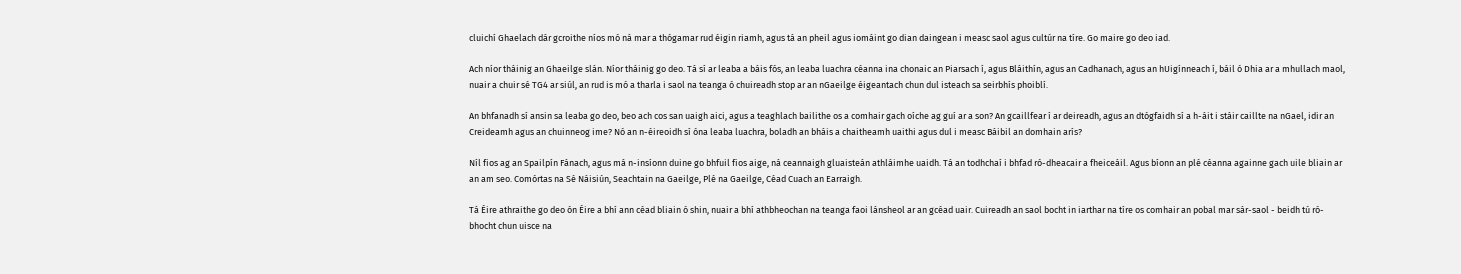cluichí Ghaelach dár gcroithe níos mó ná mar a thógamar rud éigin riamh, agus tá an pheil agus iomáint go dian daingean i measc saol agus cultúr na tíre. Go maire go deo iad.

Ach níor tháinig an Ghaeilge slán. Níor tháinig go deo. Tá sí ar leaba a báis fós, an leaba luachra céanna ina chonaic an Piarsach í, agus Bláithín, agus an Cadhanach, agus an hUigínneach í, báil ó Dhia ar a mhullach maol, nuair a chuir sé TG4 ar siúl, an rud is mó a tharla i saol na teanga ó chuireadh stop ar an nGaeilge éigeantach chun dul isteach sa seirbhís phoiblí.

An bhfanadh sí ansin sa leaba go deo, beo ach cos san uaigh aici, agus a teaghlach bailithe os a comhair gach oíche ag guí ar a son? An gcaillfear í ar deireadh, agus an dtógfaidh sí a h-áit i stáir caillte na nGael, idir an Creideamh agus an chuinneog ime? Nó an n-éireoidh sí óna leaba luachra, boladh an bháis a chaitheamh uaithi agus dul i measc Báibil an domhain arís?

Níl fios ag an Spailpín Fánach, agus má n-insíonn duine go bhfuil fios aige, ná ceannaigh gluaisteán athláimhe uaidh. Tá an todhchaí i bhfad ró-dheacair a fheiceáil. Agus bíonn an plé céanna againne gach uile bliain ar an am seo. Comórtas na Sé Náisiún, Seachtain na Gaeilge, Plé na Gaeilge, Céad Cuach an Earraigh.

Tá Éire athraithe go deo ón Éire a bhí ann céad bliain ó shin, nuair a bhí athbheochan na teanga faoi lánsheol ar an gcéad uair. Cuireadh an saol bocht in iarthar na tíre os comhair an pobal mar sár-saol - beidh tú ró-bhocht chun uisce na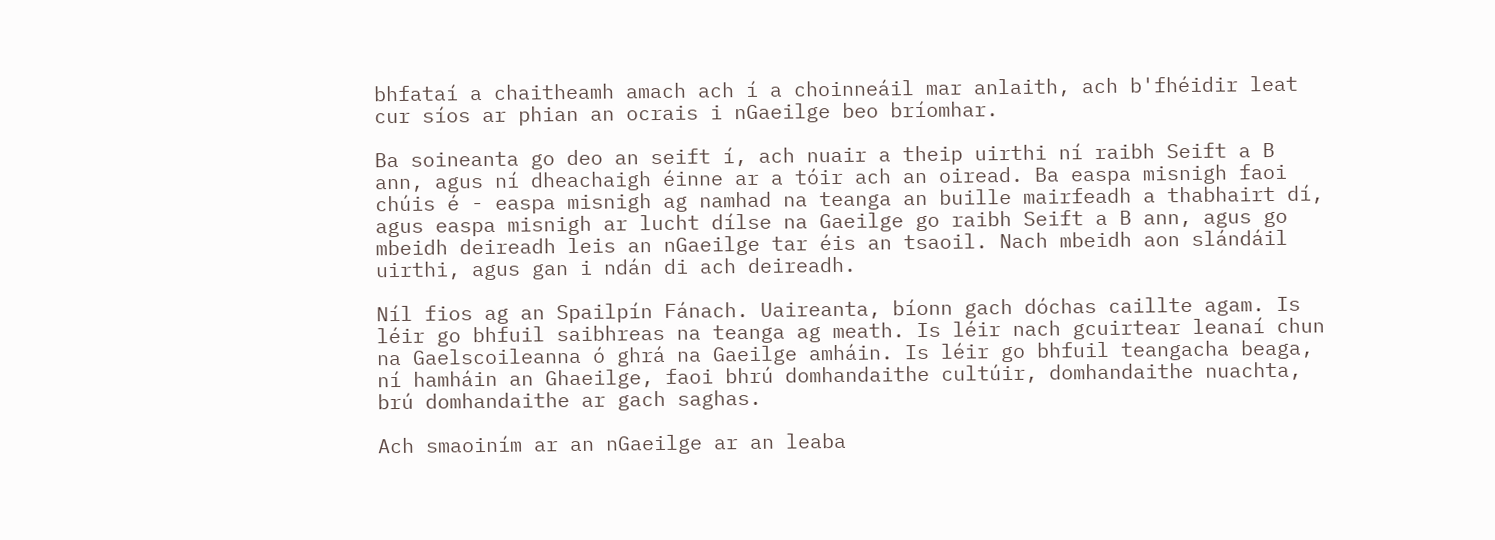bhfataí a chaitheamh amach ach í a choinneáil mar anlaith, ach b'fhéidir leat cur síos ar phian an ocrais i nGaeilge beo bríomhar.

Ba soineanta go deo an seift í, ach nuair a theip uirthi ní raibh Seift a B ann, agus ní dheachaigh éinne ar a tóir ach an oiread. Ba easpa misnigh faoi chúis é - easpa misnigh ag namhad na teanga an buille mairfeadh a thabhairt dí, agus easpa misnigh ar lucht dílse na Gaeilge go raibh Seift a B ann, agus go mbeidh deireadh leis an nGaeilge tar éis an tsaoil. Nach mbeidh aon slándáil uirthi, agus gan i ndán di ach deireadh.

Níl fios ag an Spailpín Fánach. Uaireanta, bíonn gach dóchas caillte agam. Is léir go bhfuil saibhreas na teanga ag meath. Is léir nach gcuirtear leanaí chun na Gaelscoileanna ó ghrá na Gaeilge amháin. Is léir go bhfuil teangacha beaga, ní hamháin an Ghaeilge, faoi bhrú domhandaithe cultúir, domhandaithe nuachta, brú domhandaithe ar gach saghas.

Ach smaoiním ar an nGaeilge ar an leaba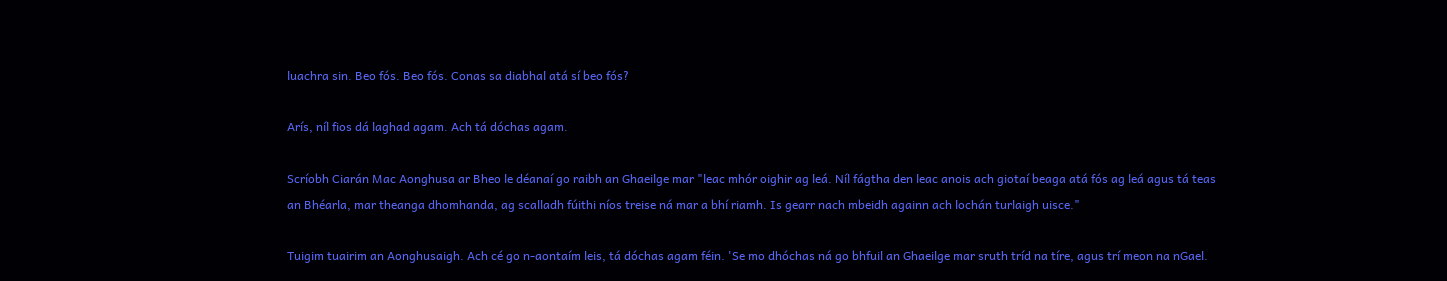luachra sin. Beo fós. Beo fós. Conas sa diabhal atá sí beo fós?

Arís, níl fios dá laghad agam. Ach tá dóchas agam.

Scríobh Ciarán Mac Aonghusa ar Bheo le déanaí go raibh an Ghaeilge mar "leac mhór oighir ag leá. Níl fágtha den leac anois ach giotaí beaga atá fós ag leá agus tá teas an Bhéarla, mar theanga dhomhanda, ag scalladh fúithi níos treise ná mar a bhí riamh. Is gearr nach mbeidh againn ach lochán turlaigh uisce."

Tuigim tuairim an Aonghusaigh. Ach cé go n-aontaím leis, tá dóchas agam féin. 'Se mo dhóchas ná go bhfuil an Ghaeilge mar sruth tríd na tíre, agus trí meon na nGael.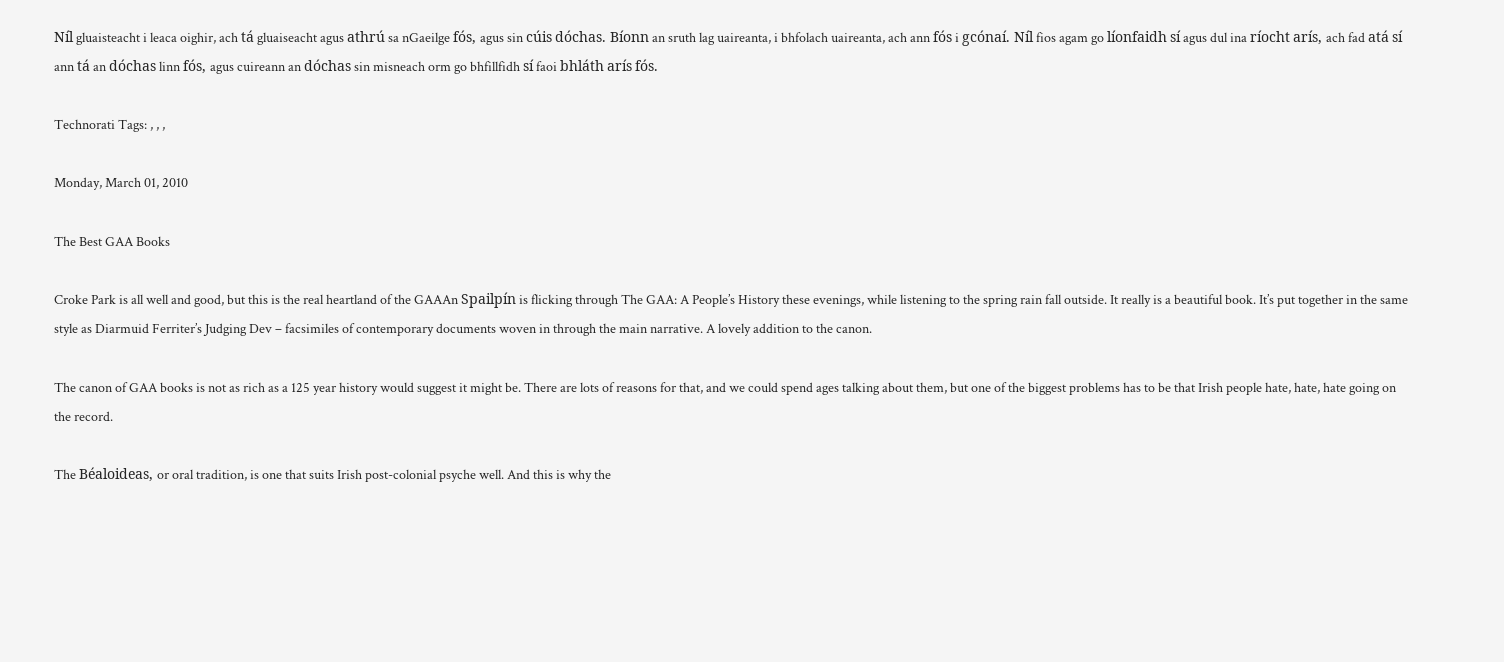Níl gluaisteacht i leaca oighir, ach tá gluaiseacht agus athrú sa nGaeilge fós, agus sin cúis dóchas. Bíonn an sruth lag uaireanta, i bhfolach uaireanta, ach ann fós i gcónaí. Níl fios agam go líonfaidh sí agus dul ina ríocht arís, ach fad atá sí ann tá an dóchas linn fós, agus cuireann an dóchas sin misneach orm go bhfillfidh sí faoi bhláth arís fós.

Technorati Tags: , , ,

Monday, March 01, 2010

The Best GAA Books

Croke Park is all well and good, but this is the real heartland of the GAAAn Spailpín is flicking through The GAA: A People’s History these evenings, while listening to the spring rain fall outside. It really is a beautiful book. It’s put together in the same style as Diarmuid Ferriter’s Judging Dev – facsimiles of contemporary documents woven in through the main narrative. A lovely addition to the canon.

The canon of GAA books is not as rich as a 125 year history would suggest it might be. There are lots of reasons for that, and we could spend ages talking about them, but one of the biggest problems has to be that Irish people hate, hate, hate going on the record.

The Béaloideas, or oral tradition, is one that suits Irish post-colonial psyche well. And this is why the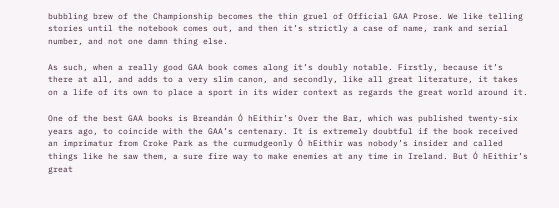bubbling brew of the Championship becomes the thin gruel of Official GAA Prose. We like telling stories until the notebook comes out, and then it’s strictly a case of name, rank and serial number, and not one damn thing else.

As such, when a really good GAA book comes along it’s doubly notable. Firstly, because it’s there at all, and adds to a very slim canon, and secondly, like all great literature, it takes on a life of its own to place a sport in its wider context as regards the great world around it.

One of the best GAA books is Breandán Ó hEithir’s Over the Bar, which was published twenty-six years ago, to coincide with the GAA’s centenary. It is extremely doubtful if the book received an imprimatur from Croke Park as the curmudgeonly Ó hEithir was nobody’s insider and called things like he saw them, a sure fire way to make enemies at any time in Ireland. But Ó hEithir’s great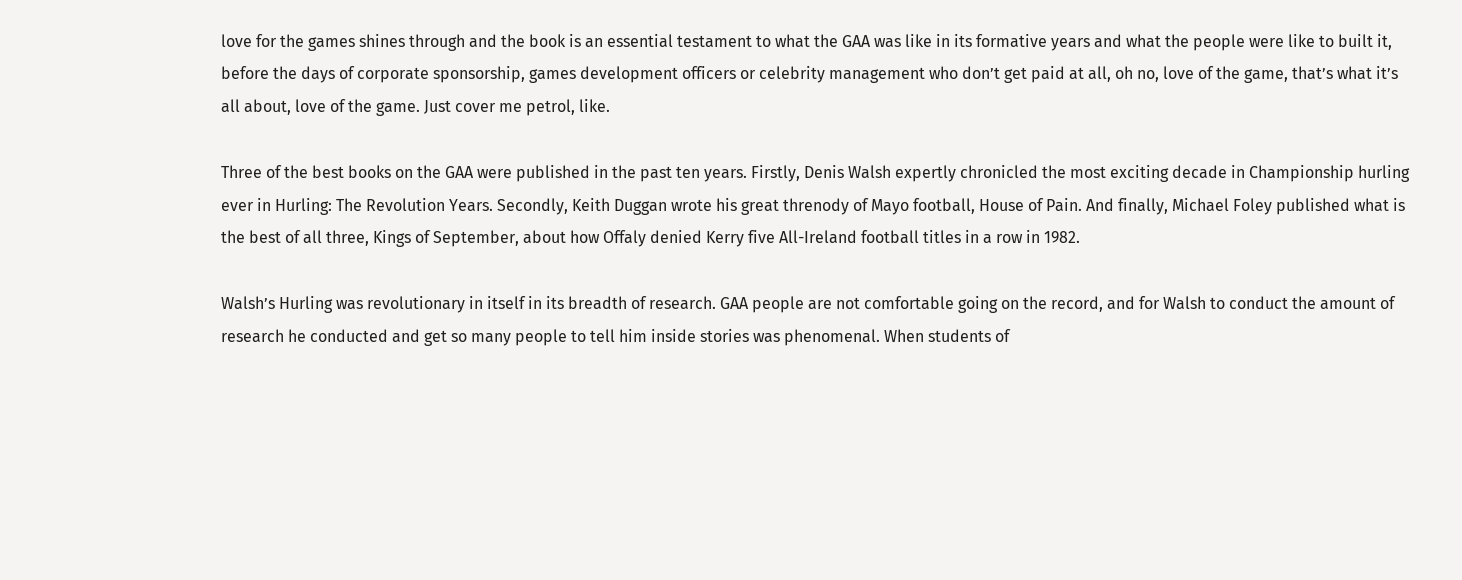love for the games shines through and the book is an essential testament to what the GAA was like in its formative years and what the people were like to built it, before the days of corporate sponsorship, games development officers or celebrity management who don’t get paid at all, oh no, love of the game, that’s what it’s all about, love of the game. Just cover me petrol, like.

Three of the best books on the GAA were published in the past ten years. Firstly, Denis Walsh expertly chronicled the most exciting decade in Championship hurling ever in Hurling: The Revolution Years. Secondly, Keith Duggan wrote his great threnody of Mayo football, House of Pain. And finally, Michael Foley published what is the best of all three, Kings of September, about how Offaly denied Kerry five All-Ireland football titles in a row in 1982.

Walsh’s Hurling was revolutionary in itself in its breadth of research. GAA people are not comfortable going on the record, and for Walsh to conduct the amount of research he conducted and get so many people to tell him inside stories was phenomenal. When students of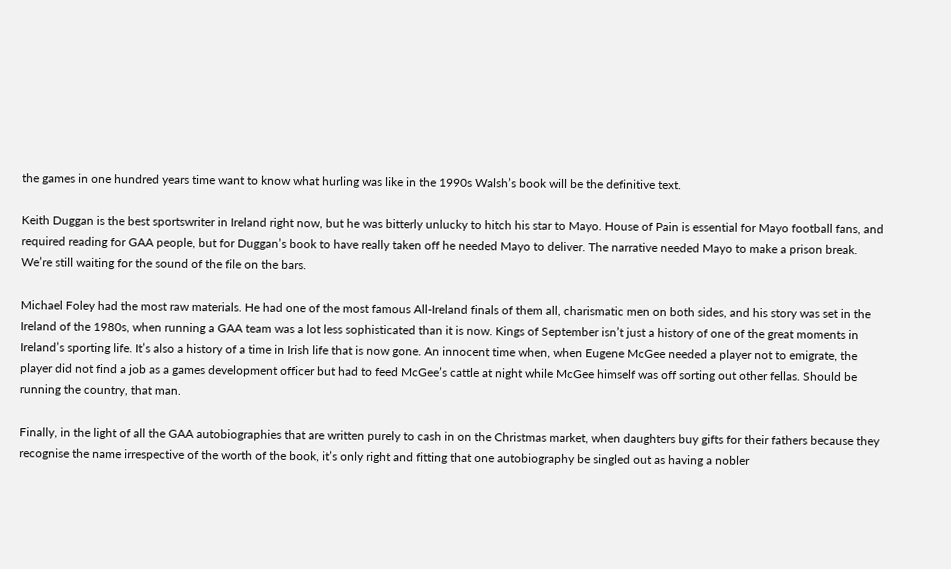the games in one hundred years time want to know what hurling was like in the 1990s Walsh’s book will be the definitive text.

Keith Duggan is the best sportswriter in Ireland right now, but he was bitterly unlucky to hitch his star to Mayo. House of Pain is essential for Mayo football fans, and required reading for GAA people, but for Duggan’s book to have really taken off he needed Mayo to deliver. The narrative needed Mayo to make a prison break. We’re still waiting for the sound of the file on the bars.

Michael Foley had the most raw materials. He had one of the most famous All-Ireland finals of them all, charismatic men on both sides, and his story was set in the Ireland of the 1980s, when running a GAA team was a lot less sophisticated than it is now. Kings of September isn’t just a history of one of the great moments in Ireland’s sporting life. It’s also a history of a time in Irish life that is now gone. An innocent time when, when Eugene McGee needed a player not to emigrate, the player did not find a job as a games development officer but had to feed McGee’s cattle at night while McGee himself was off sorting out other fellas. Should be running the country, that man.

Finally, in the light of all the GAA autobiographies that are written purely to cash in on the Christmas market, when daughters buy gifts for their fathers because they recognise the name irrespective of the worth of the book, it’s only right and fitting that one autobiography be singled out as having a nobler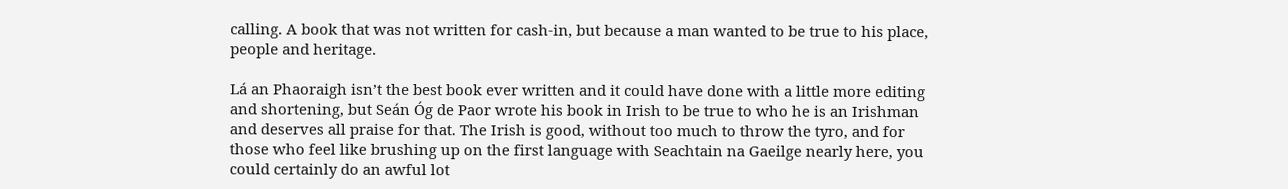calling. A book that was not written for cash-in, but because a man wanted to be true to his place, people and heritage.

Lá an Phaoraigh isn’t the best book ever written and it could have done with a little more editing and shortening, but Seán Óg de Paor wrote his book in Irish to be true to who he is an Irishman and deserves all praise for that. The Irish is good, without too much to throw the tyro, and for those who feel like brushing up on the first language with Seachtain na Gaeilge nearly here, you could certainly do an awful lot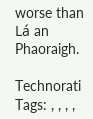worse than Lá an Phaoraigh.

Technorati Tags: , , , ,